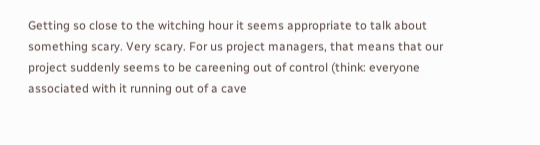Getting so close to the witching hour it seems appropriate to talk about something scary. Very scary. For us project managers, that means that our project suddenly seems to be careening out of control (think: everyone associated with it running out of a cave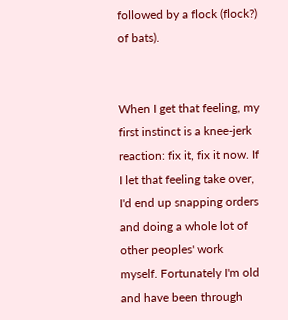followed by a flock (flock?) of bats).


When I get that feeling, my first instinct is a knee-jerk reaction: fix it, fix it now. If I let that feeling take over, I'd end up snapping orders and doing a whole lot of other peoples' work myself. Fortunately I'm old and have been through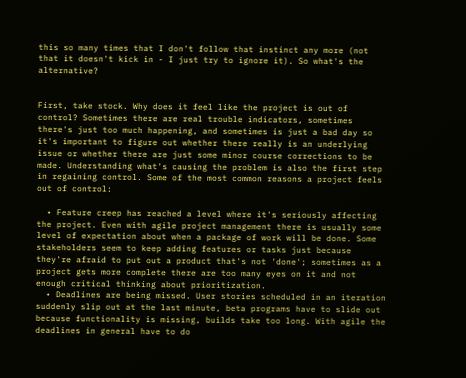this so many times that I don't follow that instinct any more (not that it doesn't kick in - I just try to ignore it). So what's the alternative?


First, take stock. Why does it feel like the project is out of control? Sometimes there are real trouble indicators, sometimes there's just too much happening, and sometimes is just a bad day so it's important to figure out whether there really is an underlying issue or whether there are just some minor course corrections to be made. Understanding what's causing the problem is also the first step in regaining control. Some of the most common reasons a project feels out of control:

  • Feature creep has reached a level where it's seriously affecting the project. Even with agile project management there is usually some level of expectation about when a package of work will be done. Some stakeholders seem to keep adding features or tasks just because they're afraid to put out a product that's not 'done'; sometimes as a project gets more complete there are too many eyes on it and not enough critical thinking about prioritization.
  • Deadlines are being missed. User stories scheduled in an iteration suddenly slip out at the last minute, beta programs have to slide out because functionality is missing, builds take too long. With agile the deadlines in general have to do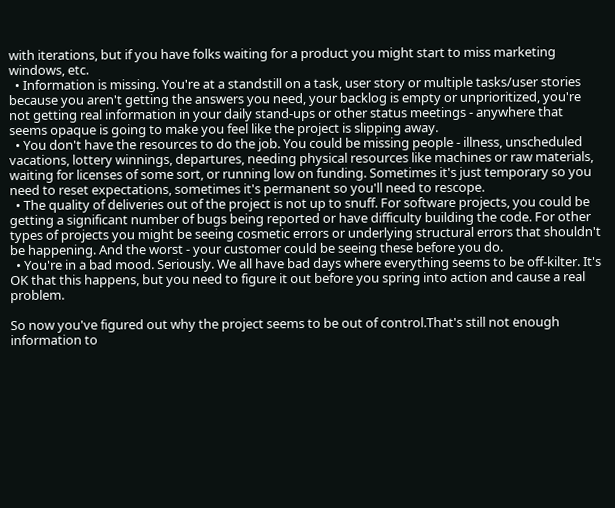with iterations, but if you have folks waiting for a product you might start to miss marketing windows, etc.
  • Information is missing. You're at a standstill on a task, user story or multiple tasks/user stories because you aren't getting the answers you need, your backlog is empty or unprioritized, you're not getting real information in your daily stand-ups or other status meetings - anywhere that seems opaque is going to make you feel like the project is slipping away.
  • You don't have the resources to do the job. You could be missing people - illness, unscheduled vacations, lottery winnings, departures, needing physical resources like machines or raw materials, waiting for licenses of some sort, or running low on funding. Sometimes it's just temporary so you need to reset expectations, sometimes it's permanent so you'll need to rescope.
  • The quality of deliveries out of the project is not up to snuff. For software projects, you could be getting a significant number of bugs being reported or have difficulty building the code. For other types of projects you might be seeing cosmetic errors or underlying structural errors that shouldn't be happening. And the worst - your customer could be seeing these before you do.
  • You're in a bad mood. Seriously. We all have bad days where everything seems to be off-kilter. It's OK that this happens, but you need to figure it out before you spring into action and cause a real problem.

So now you've figured out why the project seems to be out of control.That's still not enough information to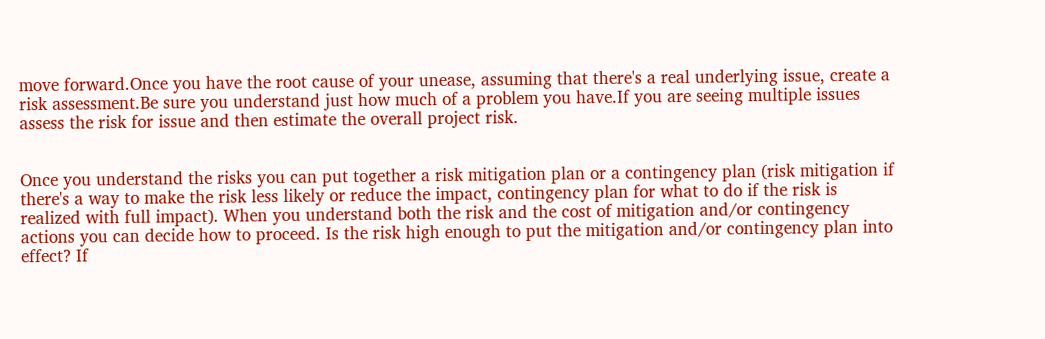move forward.Once you have the root cause of your unease, assuming that there's a real underlying issue, create a risk assessment.Be sure you understand just how much of a problem you have.If you are seeing multiple issues assess the risk for issue and then estimate the overall project risk.


Once you understand the risks you can put together a risk mitigation plan or a contingency plan (risk mitigation if there's a way to make the risk less likely or reduce the impact, contingency plan for what to do if the risk is realized with full impact). When you understand both the risk and the cost of mitigation and/or contingency actions you can decide how to proceed. Is the risk high enough to put the mitigation and/or contingency plan into effect? If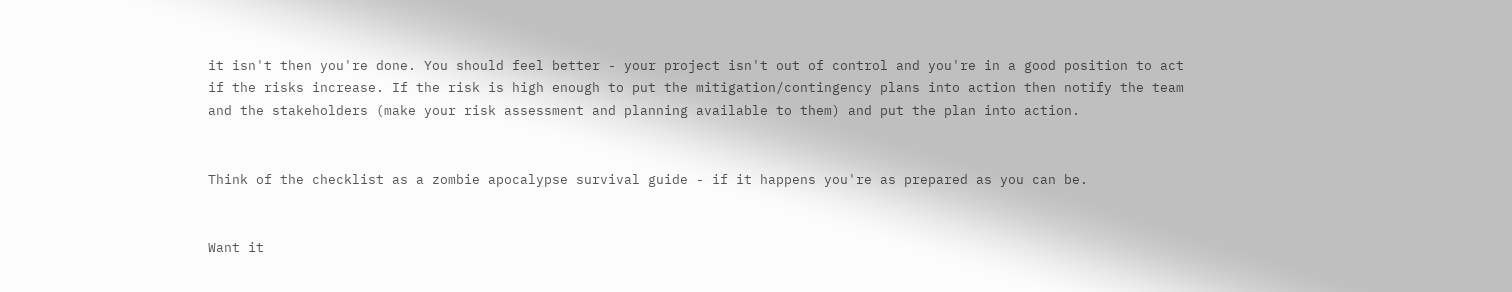it isn't then you're done. You should feel better - your project isn't out of control and you're in a good position to act if the risks increase. If the risk is high enough to put the mitigation/contingency plans into action then notify the team and the stakeholders (make your risk assessment and planning available to them) and put the plan into action.


Think of the checklist as a zombie apocalypse survival guide - if it happens you're as prepared as you can be.


Want it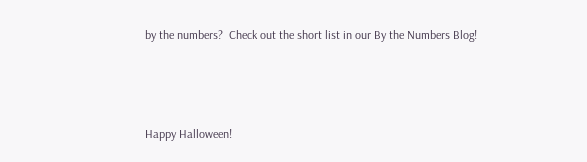by the numbers?  Check out the short list in our By the Numbers Blog!



Happy Halloween!